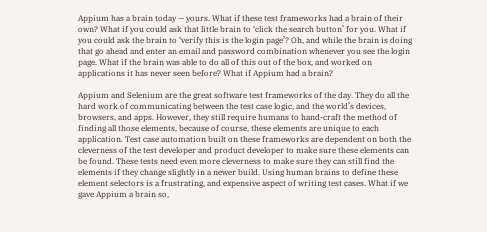Appium has a brain today — yours. What if these test frameworks had a brain of their own? What if you could ask that little brain to ‘click the search button’ for you. What if you could ask the brain to ‘verify this is the login page’? Oh, and while the brain is doing that go ahead and enter an email and password combination whenever you see the login page. What if the brain was able to do all of this out of the box, and worked on applications it has never seen before? What if Appium had a brain?

Appium and Selenium are the great software test frameworks of the day. They do all the hard work of communicating between the test case logic, and the world’s devices, browsers, and apps. However, they still require humans to hand-craft the method of finding all those elements, because of course, these elements are unique to each application. Test case automation built on these frameworks are dependent on both the cleverness of the test developer and product developer to make sure these elements can be found. These tests need even more cleverness to make sure they can still find the elements if they change slightly in a newer build. Using human brains to define these element selectors is a frustrating, and expensive aspect of writing test cases. What if we gave Appium a brain so,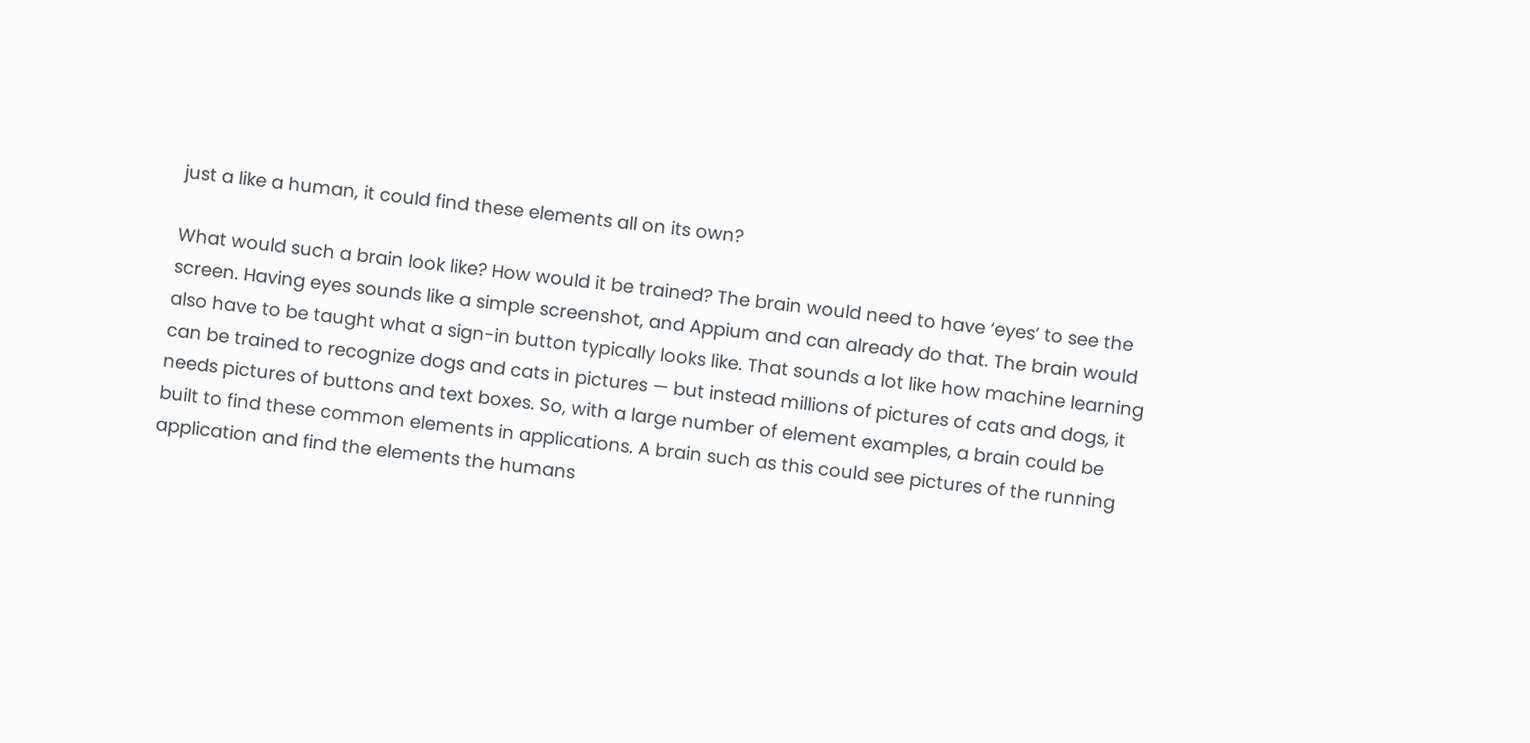just a like a human, it could find these elements all on its own?

What would such a brain look like? How would it be trained? The brain would need to have ‘eyes’ to see the screen. Having eyes sounds like a simple screenshot, and Appium and can already do that. The brain would also have to be taught what a sign-in button typically looks like. That sounds a lot like how machine learning can be trained to recognize dogs and cats in pictures — but instead millions of pictures of cats and dogs, it needs pictures of buttons and text boxes. So, with a large number of element examples, a brain could be built to find these common elements in applications. A brain such as this could see pictures of the running application and find the elements the humans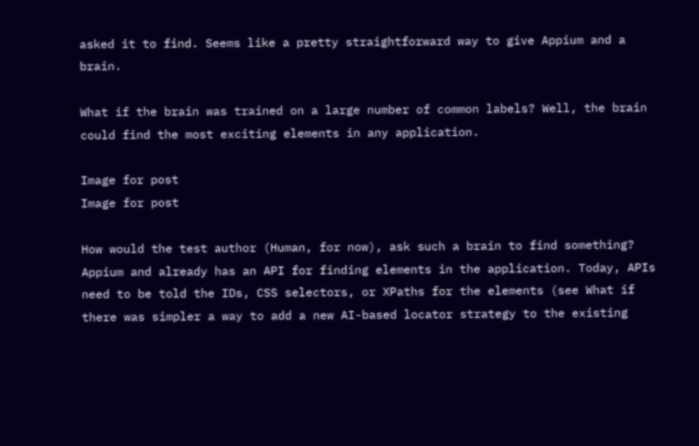asked it to find. Seems like a pretty straightforward way to give Appium and a brain.

What if the brain was trained on a large number of common labels? Well, the brain could find the most exciting elements in any application.

Image for post
Image for post

How would the test author (Human, for now), ask such a brain to find something? Appium and already has an API for finding elements in the application. Today, APIs need to be told the IDs, CSS selectors, or XPaths for the elements (see What if there was simpler a way to add a new AI-based locator strategy to the existing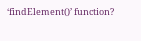‘findElement()’ function?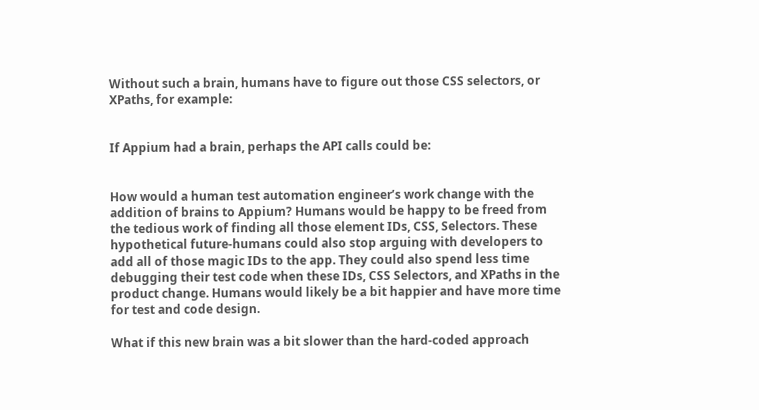Without such a brain, humans have to figure out those CSS selectors, or XPaths, for example:


If Appium had a brain, perhaps the API calls could be:


How would a human test automation engineer’s work change with the addition of brains to Appium? Humans would be happy to be freed from the tedious work of finding all those element IDs, CSS, Selectors. These hypothetical future-humans could also stop arguing with developers to add all of those magic IDs to the app. They could also spend less time debugging their test code when these IDs, CSS Selectors, and XPaths in the product change. Humans would likely be a bit happier and have more time for test and code design.

What if this new brain was a bit slower than the hard-coded approach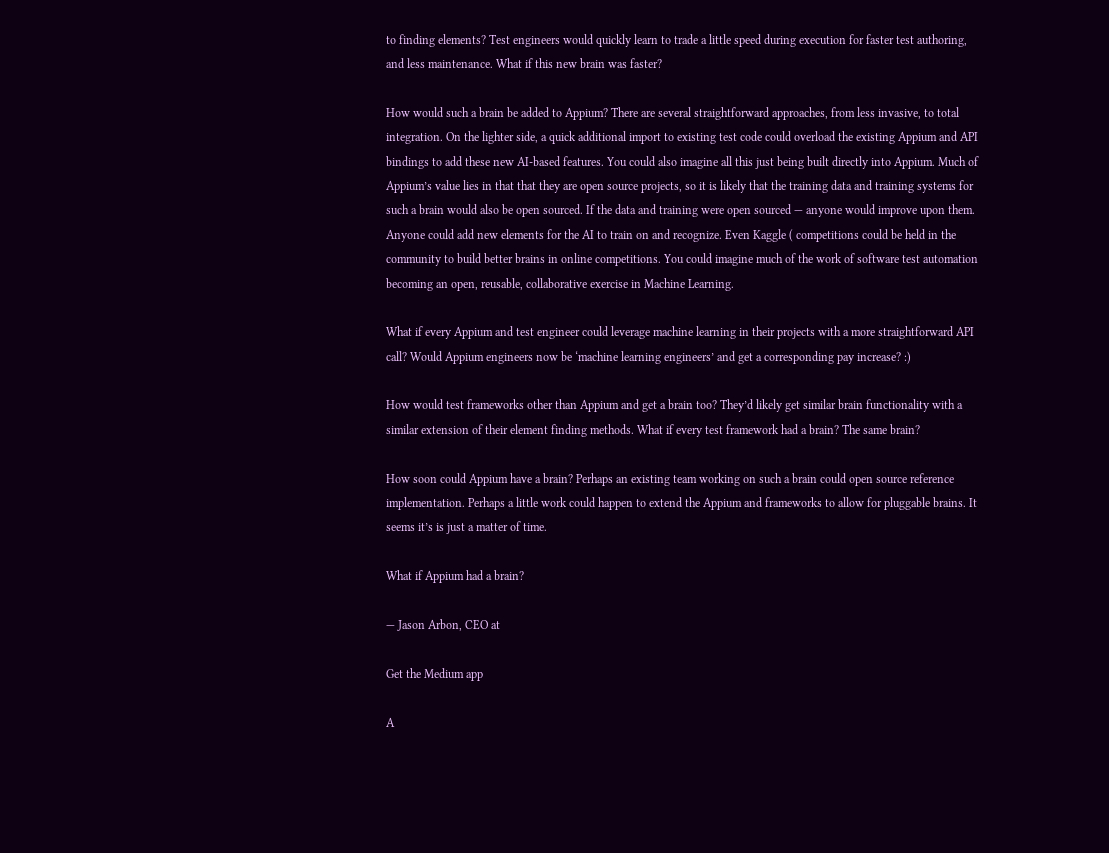to finding elements? Test engineers would quickly learn to trade a little speed during execution for faster test authoring, and less maintenance. What if this new brain was faster?

How would such a brain be added to Appium? There are several straightforward approaches, from less invasive, to total integration. On the lighter side, a quick additional import to existing test code could overload the existing Appium and API bindings to add these new AI-based features. You could also imagine all this just being built directly into Appium. Much of Appium’s value lies in that that they are open source projects, so it is likely that the training data and training systems for such a brain would also be open sourced. If the data and training were open sourced — anyone would improve upon them. Anyone could add new elements for the AI to train on and recognize. Even Kaggle ( competitions could be held in the community to build better brains in online competitions. You could imagine much of the work of software test automation becoming an open, reusable, collaborative exercise in Machine Learning.

What if every Appium and test engineer could leverage machine learning in their projects with a more straightforward API call? Would Appium engineers now be ‘machine learning engineers’ and get a corresponding pay increase? :)

How would test frameworks other than Appium and get a brain too? They’d likely get similar brain functionality with a similar extension of their element finding methods. What if every test framework had a brain? The same brain?

How soon could Appium have a brain? Perhaps an existing team working on such a brain could open source reference implementation. Perhaps a little work could happen to extend the Appium and frameworks to allow for pluggable brains. It seems it’s is just a matter of time.

What if Appium had a brain?

— Jason Arbon, CEO at

Get the Medium app

A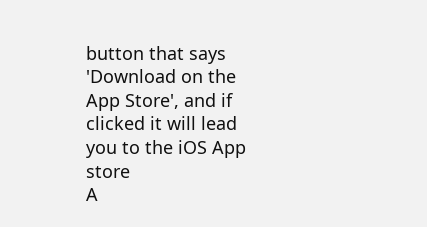button that says 'Download on the App Store', and if clicked it will lead you to the iOS App store
A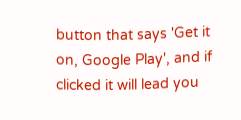button that says 'Get it on, Google Play', and if clicked it will lead you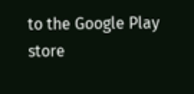to the Google Play store